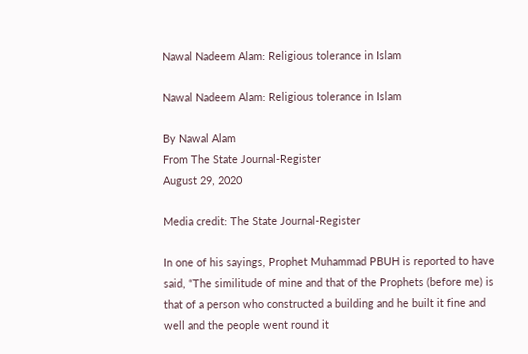Nawal Nadeem Alam: Religious tolerance in Islam

Nawal Nadeem Alam: Religious tolerance in Islam

By Nawal Alam
From The State Journal-Register
August 29, 2020

Media credit: The State Journal-Register

In one of his sayings, Prophet Muhammad PBUH is reported to have said, “The similitude of mine and that of the Prophets (before me) is that of a person who constructed a building and he built it fine and well and the people went round it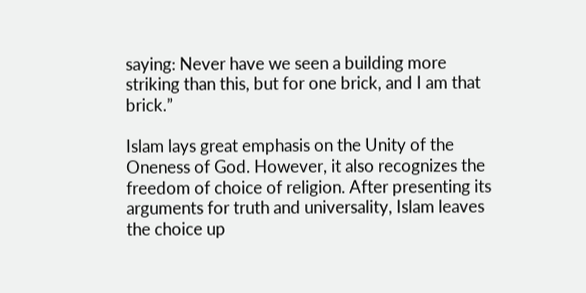saying: Never have we seen a building more striking than this, but for one brick, and I am that brick.”

Islam lays great emphasis on the Unity of the Oneness of God. However, it also recognizes the freedom of choice of religion. After presenting its arguments for truth and universality, Islam leaves the choice up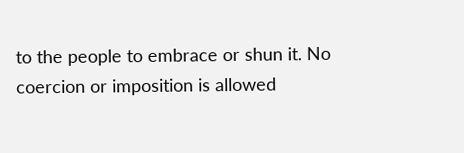to the people to embrace or shun it. No coercion or imposition is allowed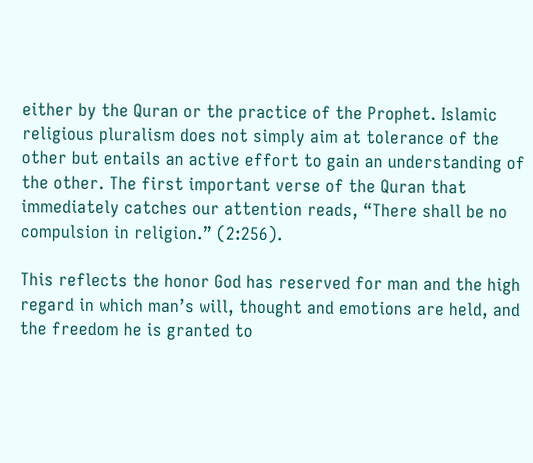either by the Quran or the practice of the Prophet. Islamic religious pluralism does not simply aim at tolerance of the other but entails an active effort to gain an understanding of the other. The first important verse of the Quran that immediately catches our attention reads, “There shall be no compulsion in religion.” (2:256).

This reflects the honor God has reserved for man and the high regard in which man’s will, thought and emotions are held, and the freedom he is granted to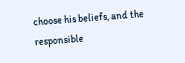choose his beliefs, and the responsible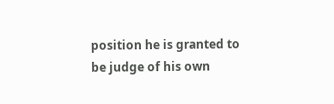position he is granted to be judge of his own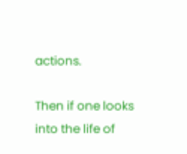actions.

Then if one looks into the life of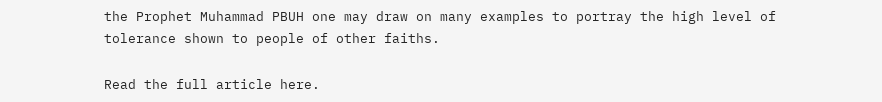the Prophet Muhammad PBUH one may draw on many examples to portray the high level of tolerance shown to people of other faiths.

Read the full article here.